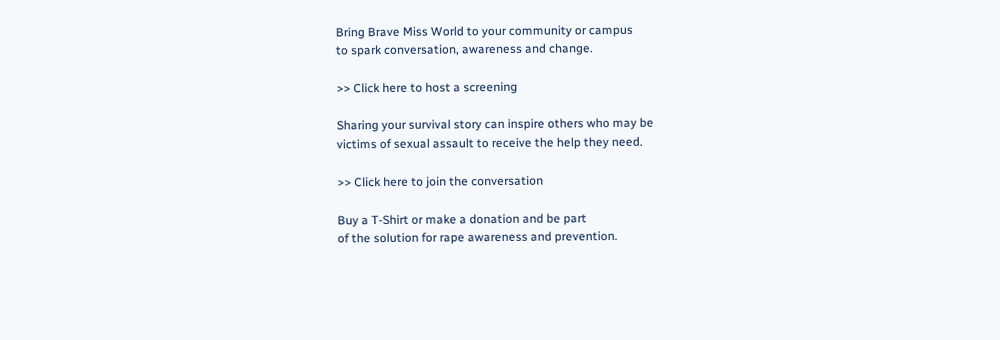Bring Brave Miss World to your community or campus
to spark conversation, awareness and change.

>> Click here to host a screening

Sharing your survival story can inspire others who may be
victims of sexual assault to receive the help they need.

>> Click here to join the conversation

Buy a T-Shirt or make a donation and be part
of the solution for rape awareness and prevention.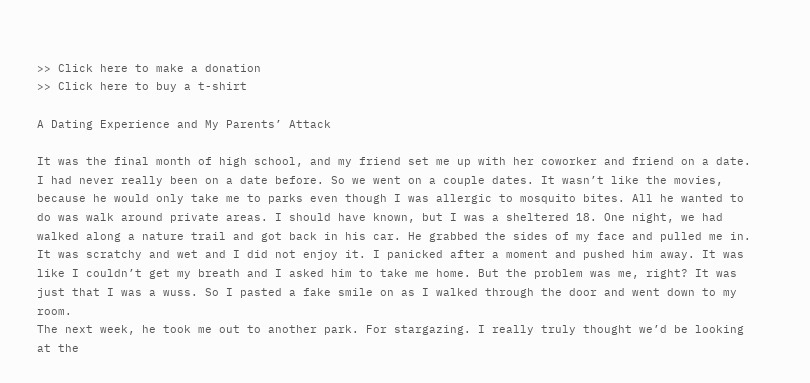>> Click here to make a donation
>> Click here to buy a t-shirt

A Dating Experience and My Parents’ Attack

It was the final month of high school, and my friend set me up with her coworker and friend on a date. I had never really been on a date before. So we went on a couple dates. It wasn’t like the movies, because he would only take me to parks even though I was allergic to mosquito bites. All he wanted to do was walk around private areas. I should have known, but I was a sheltered 18. One night, we had walked along a nature trail and got back in his car. He grabbed the sides of my face and pulled me in. It was scratchy and wet and I did not enjoy it. I panicked after a moment and pushed him away. It was like I couldn’t get my breath and I asked him to take me home. But the problem was me, right? It was just that I was a wuss. So I pasted a fake smile on as I walked through the door and went down to my room.
The next week, he took me out to another park. For stargazing. I really truly thought we’d be looking at the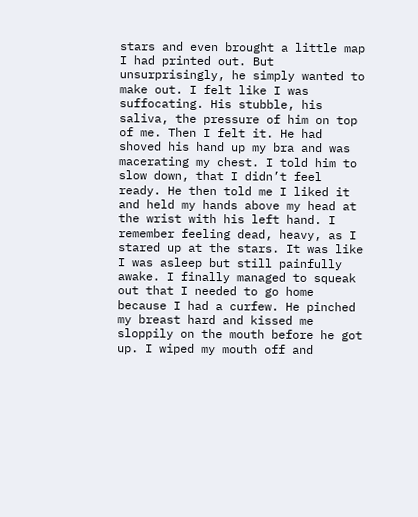stars and even brought a little map I had printed out. But unsurprisingly, he simply wanted to make out. I felt like I was suffocating. His stubble, his saliva, the pressure of him on top of me. Then I felt it. He had shoved his hand up my bra and was macerating my chest. I told him to slow down, that I didn’t feel ready. He then told me I liked it and held my hands above my head at the wrist with his left hand. I remember feeling dead, heavy, as I stared up at the stars. It was like I was asleep but still painfully awake. I finally managed to squeak out that I needed to go home because I had a curfew. He pinched my breast hard and kissed me sloppily on the mouth before he got up. I wiped my mouth off and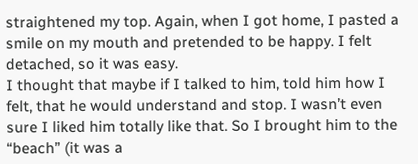straightened my top. Again, when I got home, I pasted a smile on my mouth and pretended to be happy. I felt detached, so it was easy.
I thought that maybe if I talked to him, told him how I felt, that he would understand and stop. I wasn’t even sure I liked him totally like that. So I brought him to the “beach” (it was a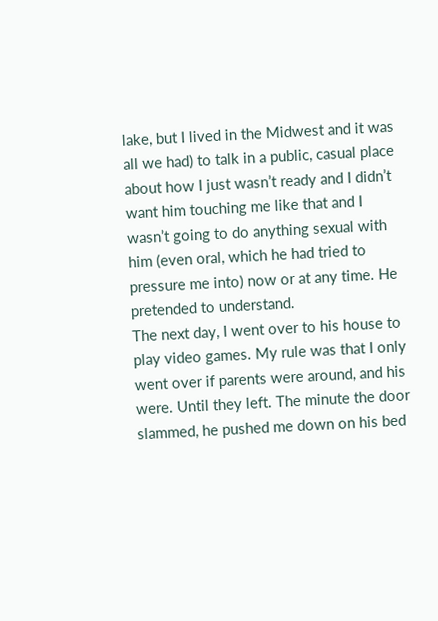lake, but I lived in the Midwest and it was all we had) to talk in a public, casual place about how I just wasn’t ready and I didn’t want him touching me like that and I wasn’t going to do anything sexual with him (even oral, which he had tried to pressure me into) now or at any time. He pretended to understand.
The next day, I went over to his house to play video games. My rule was that I only went over if parents were around, and his were. Until they left. The minute the door slammed, he pushed me down on his bed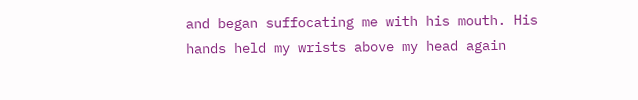and began suffocating me with his mouth. His hands held my wrists above my head again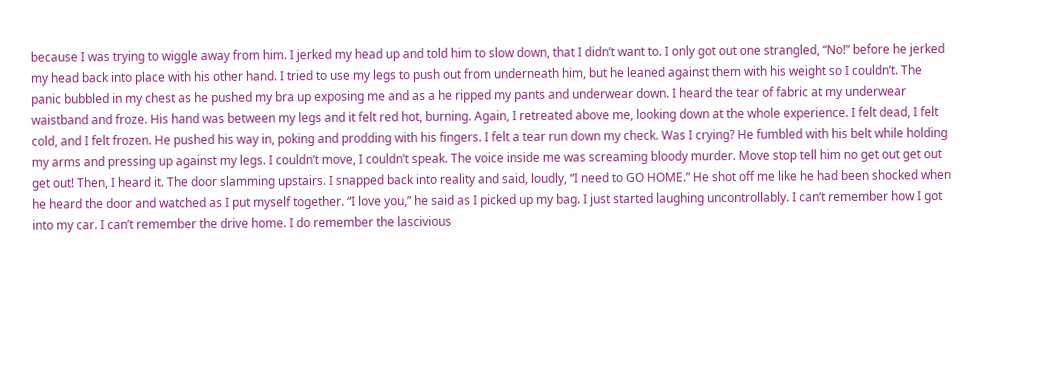because I was trying to wiggle away from him. I jerked my head up and told him to slow down, that I didn’t want to. I only got out one strangled, “No!” before he jerked my head back into place with his other hand. I tried to use my legs to push out from underneath him, but he leaned against them with his weight so I couldn’t. The panic bubbled in my chest as he pushed my bra up exposing me and as a he ripped my pants and underwear down. I heard the tear of fabric at my underwear waistband and froze. His hand was between my legs and it felt red hot, burning. Again, I retreated above me, looking down at the whole experience. I felt dead, I felt cold, and I felt frozen. He pushed his way in, poking and prodding with his fingers. I felt a tear run down my check. Was I crying? He fumbled with his belt while holding my arms and pressing up against my legs. I couldn’t move, I couldn’t speak. The voice inside me was screaming bloody murder. Move stop tell him no get out get out get out! Then, I heard it. The door slamming upstairs. I snapped back into reality and said, loudly, “I need to GO HOME.” He shot off me like he had been shocked when he heard the door and watched as I put myself together. “I love you,” he said as I picked up my bag. I just started laughing uncontrollably. I can’t remember how I got into my car. I can’t remember the drive home. I do remember the lascivious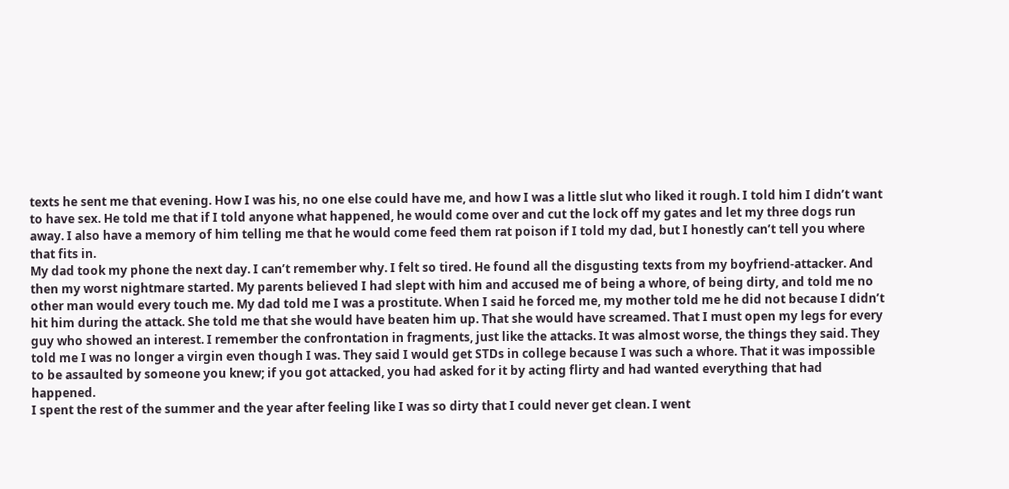texts he sent me that evening. How I was his, no one else could have me, and how I was a little slut who liked it rough. I told him I didn’t want to have sex. He told me that if I told anyone what happened, he would come over and cut the lock off my gates and let my three dogs run away. I also have a memory of him telling me that he would come feed them rat poison if I told my dad, but I honestly can’t tell you where that fits in.
My dad took my phone the next day. I can’t remember why. I felt so tired. He found all the disgusting texts from my boyfriend-attacker. And then my worst nightmare started. My parents believed I had slept with him and accused me of being a whore, of being dirty, and told me no other man would every touch me. My dad told me I was a prostitute. When I said he forced me, my mother told me he did not because I didn’t hit him during the attack. She told me that she would have beaten him up. That she would have screamed. That I must open my legs for every guy who showed an interest. I remember the confrontation in fragments, just like the attacks. It was almost worse, the things they said. They told me I was no longer a virgin even though I was. They said I would get STDs in college because I was such a whore. That it was impossible to be assaulted by someone you knew; if you got attacked, you had asked for it by acting flirty and had wanted everything that had happened.
I spent the rest of the summer and the year after feeling like I was so dirty that I could never get clean. I went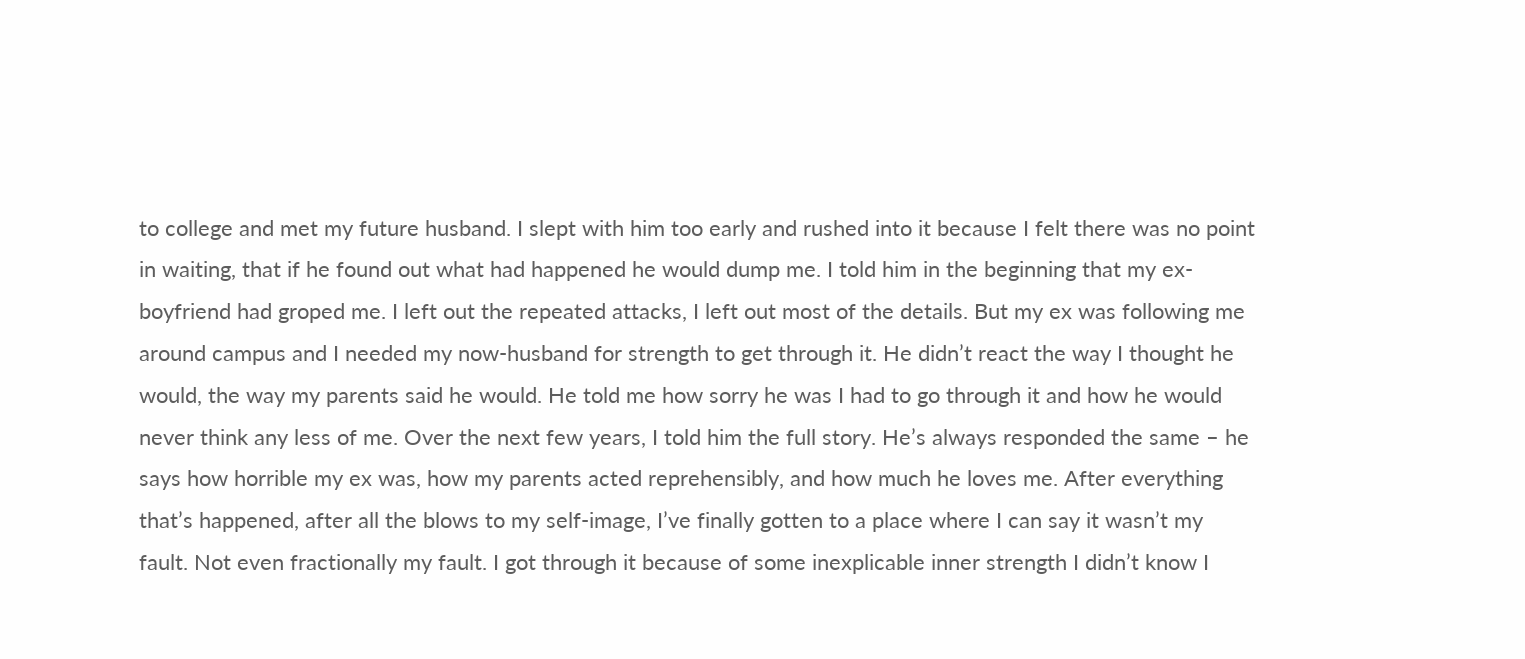to college and met my future husband. I slept with him too early and rushed into it because I felt there was no point in waiting, that if he found out what had happened he would dump me. I told him in the beginning that my ex-boyfriend had groped me. I left out the repeated attacks, I left out most of the details. But my ex was following me around campus and I needed my now-husband for strength to get through it. He didn’t react the way I thought he would, the way my parents said he would. He told me how sorry he was I had to go through it and how he would never think any less of me. Over the next few years, I told him the full story. He’s always responded the same – he says how horrible my ex was, how my parents acted reprehensibly, and how much he loves me. After everything that’s happened, after all the blows to my self-image, I’ve finally gotten to a place where I can say it wasn’t my fault. Not even fractionally my fault. I got through it because of some inexplicable inner strength I didn’t know I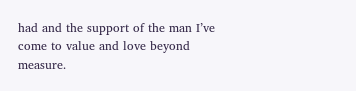had and the support of the man I’ve come to value and love beyond measure.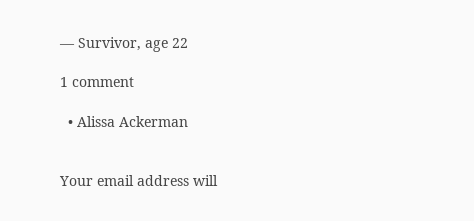— Survivor, age 22

1 comment

  • Alissa Ackerman


Your email address will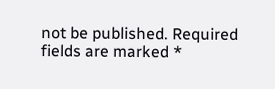not be published. Required fields are marked *